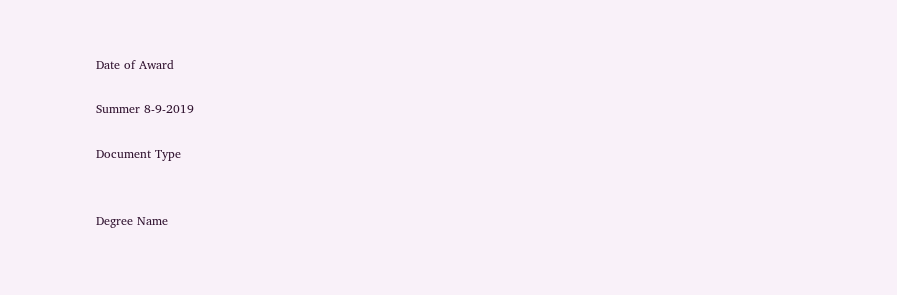Date of Award

Summer 8-9-2019

Document Type


Degree Name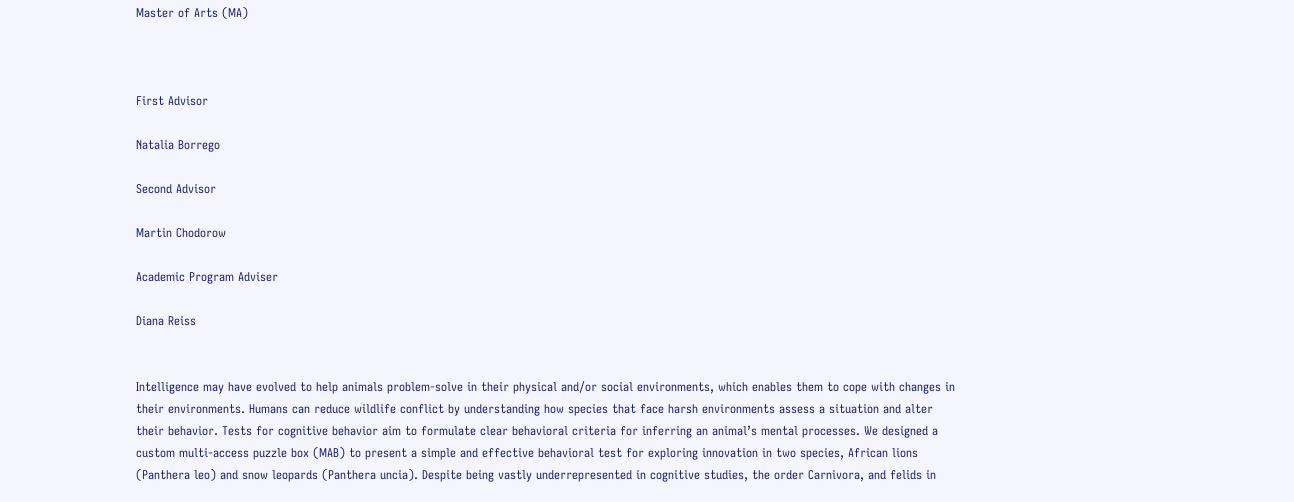Master of Arts (MA)



First Advisor

Natalia Borrego

Second Advisor

Martin Chodorow

Academic Program Adviser

Diana Reiss


Intelligence may have evolved to help animals problem-solve in their physical and/or social environments, which enables them to cope with changes in their environments. Humans can reduce wildlife conflict by understanding how species that face harsh environments assess a situation and alter their behavior. Tests for cognitive behavior aim to formulate clear behavioral criteria for inferring an animal’s mental processes. We designed a custom multi-access puzzle box (MAB) to present a simple and effective behavioral test for exploring innovation in two species, African lions (Panthera leo) and snow leopards (Panthera uncia). Despite being vastly underrepresented in cognitive studies, the order Carnivora, and felids in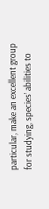particular, make an excellent group for studying, species’ abilities to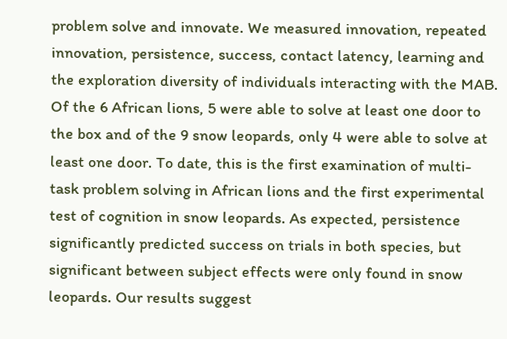problem solve and innovate. We measured innovation, repeated innovation, persistence, success, contact latency, learning and the exploration diversity of individuals interacting with the MAB. Of the 6 African lions, 5 were able to solve at least one door to the box and of the 9 snow leopards, only 4 were able to solve at least one door. To date, this is the first examination of multi-task problem solving in African lions and the first experimental test of cognition in snow leopards. As expected, persistence significantly predicted success on trials in both species, but significant between subject effects were only found in snow leopards. Our results suggest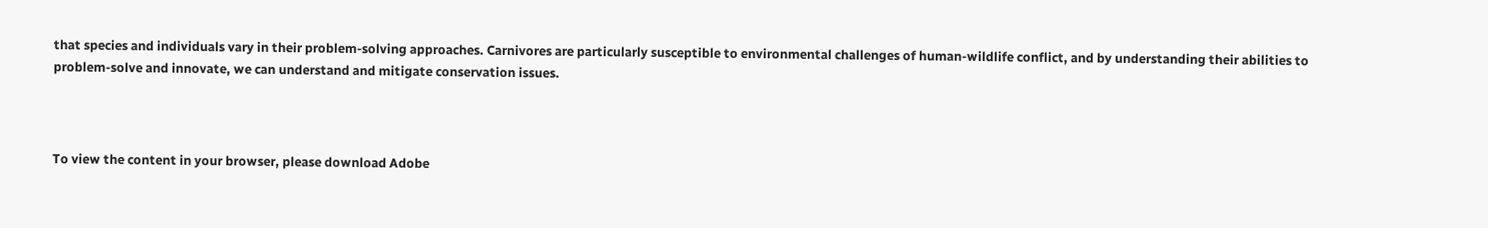that species and individuals vary in their problem-solving approaches. Carnivores are particularly susceptible to environmental challenges of human-wildlife conflict, and by understanding their abilities to problem-solve and innovate, we can understand and mitigate conservation issues.



To view the content in your browser, please download Adobe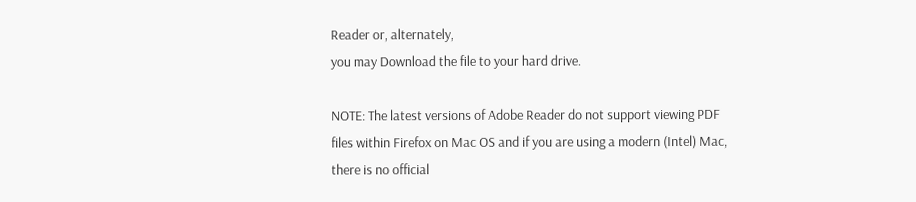Reader or, alternately,
you may Download the file to your hard drive.

NOTE: The latest versions of Adobe Reader do not support viewing PDF files within Firefox on Mac OS and if you are using a modern (Intel) Mac, there is no official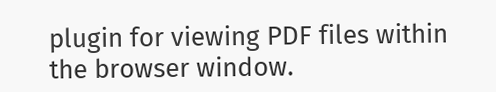plugin for viewing PDF files within the browser window.